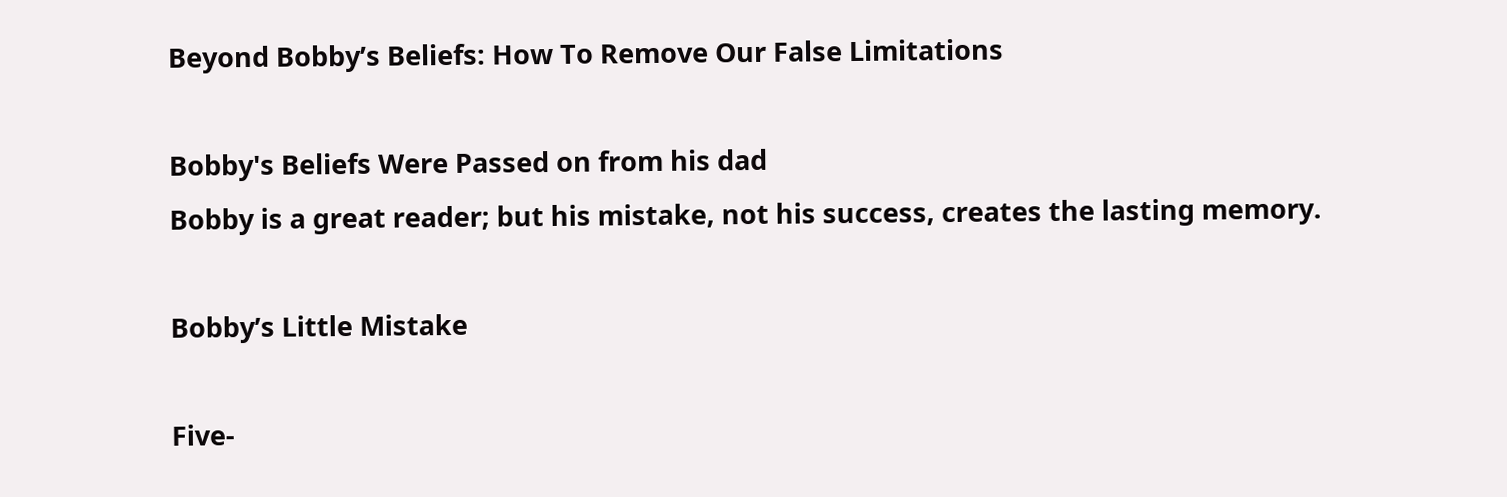Beyond Bobby’s Beliefs: How To Remove Our False Limitations

Bobby's Beliefs Were Passed on from his dad
Bobby is a great reader; but his mistake, not his success, creates the lasting memory.

Bobby’s Little Mistake

Five-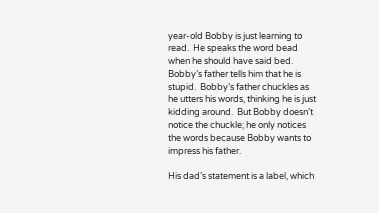year-old Bobby is just learning to read.  He speaks the word bead when he should have said bed.  Bobby’s father tells him that he is stupid.  Bobby’s father chuckles as he utters his words, thinking he is just kidding around.  But Bobby doesn’t notice the chuckle; he only notices the words because Bobby wants to impress his father.

His dad’s statement is a label, which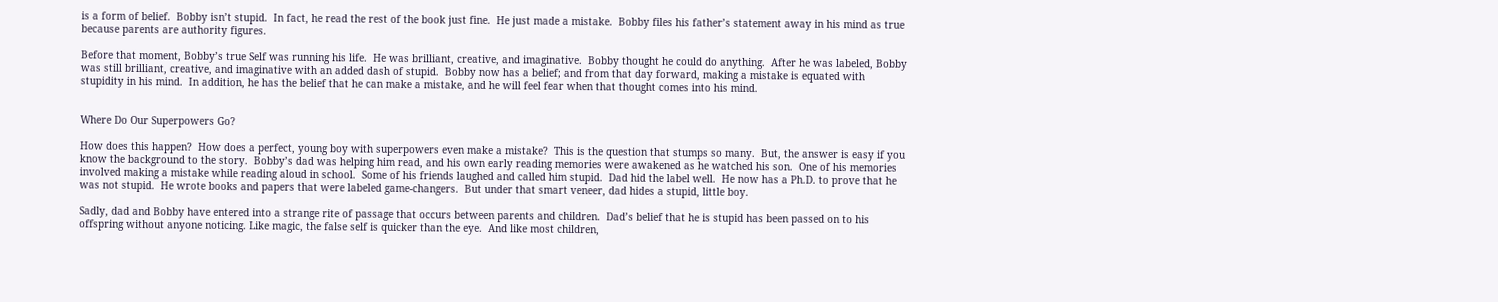is a form of belief.  Bobby isn’t stupid.  In fact, he read the rest of the book just fine.  He just made a mistake.  Bobby files his father’s statement away in his mind as true because parents are authority figures.

Before that moment, Bobby’s true Self was running his life.  He was brilliant, creative, and imaginative.  Bobby thought he could do anything.  After he was labeled, Bobby was still brilliant, creative, and imaginative with an added dash of stupid.  Bobby now has a belief; and from that day forward, making a mistake is equated with stupidity in his mind.  In addition, he has the belief that he can make a mistake, and he will feel fear when that thought comes into his mind.


Where Do Our Superpowers Go?

How does this happen?  How does a perfect, young boy with superpowers even make a mistake?  This is the question that stumps so many.  But, the answer is easy if you know the background to the story.  Bobby’s dad was helping him read, and his own early reading memories were awakened as he watched his son.  One of his memories involved making a mistake while reading aloud in school.  Some of his friends laughed and called him stupid.  Dad hid the label well.  He now has a Ph.D. to prove that he was not stupid.  He wrote books and papers that were labeled game-changers.  But under that smart veneer, dad hides a stupid, little boy.

Sadly, dad and Bobby have entered into a strange rite of passage that occurs between parents and children.  Dad’s belief that he is stupid has been passed on to his offspring without anyone noticing. Like magic, the false self is quicker than the eye.  And like most children,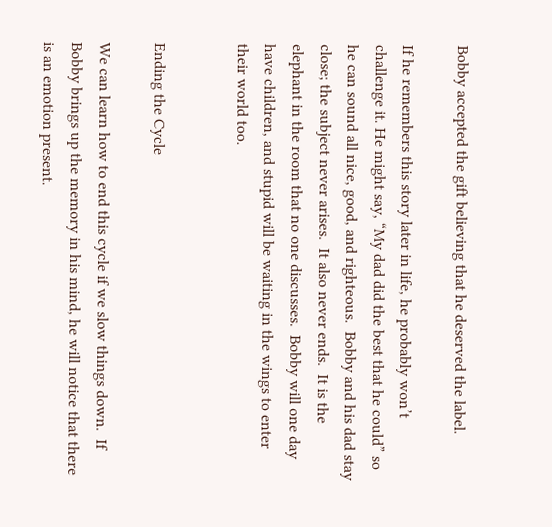Bobby accepted the gift believing that he deserved the label.

If he remembers this story later in life, he probably won’t challenge it. He might say, “My dad did the best that he could” so he can sound all nice, good, and righteous.  Bobby and his dad stay close; the subject never arises.  It also never ends.  It is the elephant in the room that no one discusses.  Bobby will one day have children, and stupid will be waiting in the wings to enter their world too.


Ending the Cycle

We can learn how to end this cycle if we slow things down.  If Bobby brings up the memory in his mind, he will notice that there is an emotion present.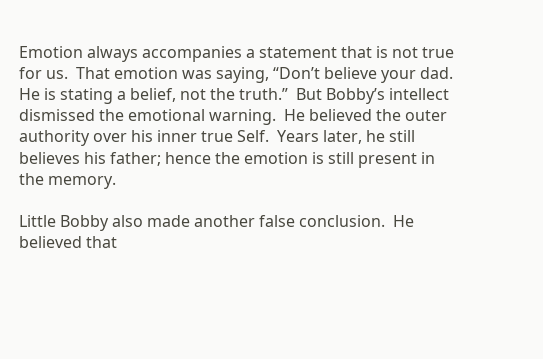Emotion always accompanies a statement that is not true for us.  That emotion was saying, “Don’t believe your dad.  He is stating a belief, not the truth.”  But Bobby’s intellect dismissed the emotional warning.  He believed the outer authority over his inner true Self.  Years later, he still believes his father; hence the emotion is still present in the memory.

Little Bobby also made another false conclusion.  He believed that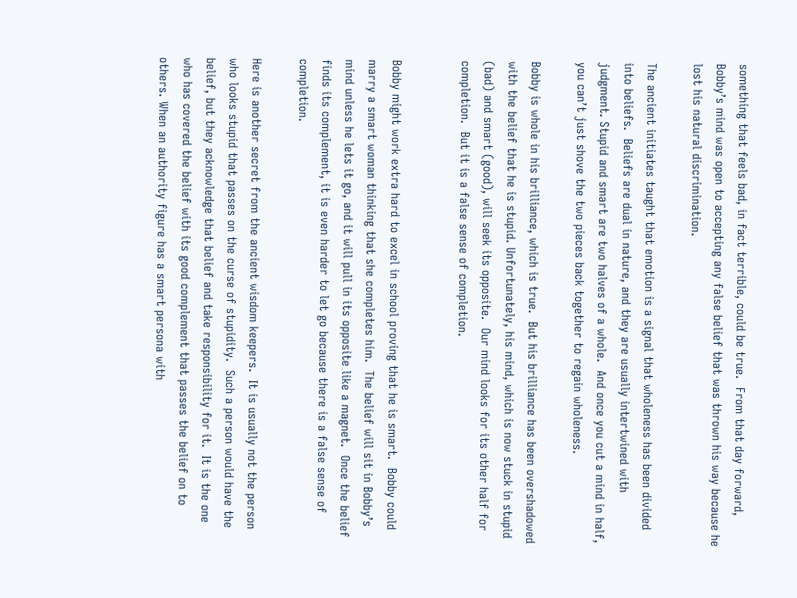something that feels bad, in fact terrible, could be true.  From that day forward, Bobby’s mind was open to accepting any false belief that was thrown his way because he lost his natural discrimination.

The ancient initiates taught that emotion is a signal that wholeness has been divided into beliefs.  Beliefs are dual in nature, and they are usually intertwined with judgment. Stupid and smart are two halves of a whole.  And once you cut a mind in half, you can’t just shove the two pieces back together to regain wholeness.

Bobby is whole in his brilliance, which is true.  But his brilliance has been overshadowed with the belief that he is stupid. Unfortunately, his mind, which is now stuck in stupid (bad) and smart (good), will seek its opposite.  Our mind looks for its other half for completion.  But it is a false sense of completion.


Bobby might work extra hard to excel in school proving that he is smart.  Bobby could marry a smart woman thinking that she completes him.  The belief will sit in Bobby’s mind unless he lets it go, and it will pull in its opposite like a magnet.  Once the belief finds its complement, it is even harder to let go because there is a false sense of completion.

Here is another secret from the ancient wisdom keepers.  It is usually not the person who looks stupid that passes on the curse of stupidity.  Such a person would have the belief, but they acknowledge that belief and take responsibility for it.  It is the one who has covered the belief with its good complement that passes the belief on to others. When an authority figure has a smart persona with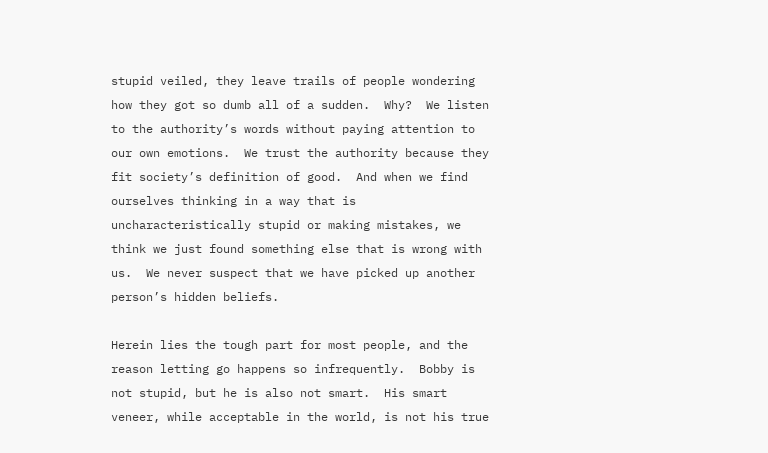stupid veiled, they leave trails of people wondering how they got so dumb all of a sudden.  Why?  We listen to the authority’s words without paying attention to our own emotions.  We trust the authority because they fit society’s definition of good.  And when we find ourselves thinking in a way that is uncharacteristically stupid or making mistakes, we think we just found something else that is wrong with us.  We never suspect that we have picked up another person’s hidden beliefs.

Herein lies the tough part for most people, and the reason letting go happens so infrequently.  Bobby is not stupid, but he is also not smart.  His smart veneer, while acceptable in the world, is not his true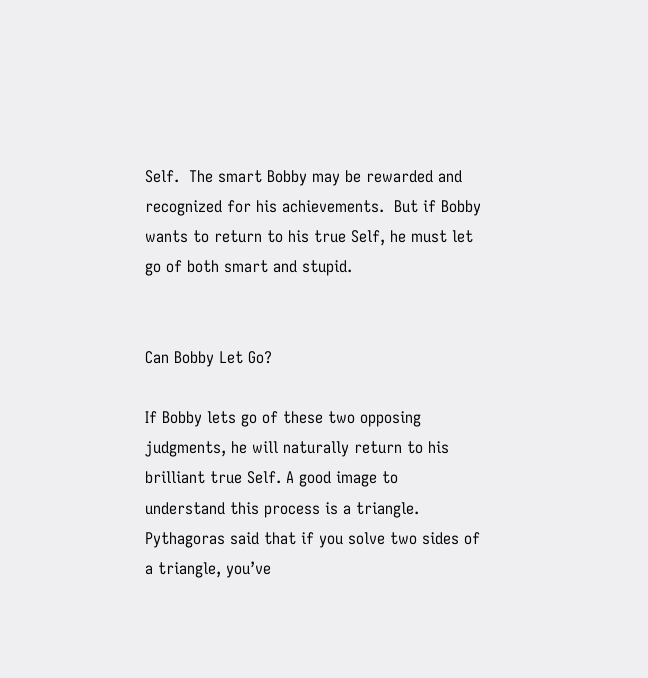Self.  The smart Bobby may be rewarded and recognized for his achievements.  But if Bobby wants to return to his true Self, he must let go of both smart and stupid.


Can Bobby Let Go?

If Bobby lets go of these two opposing judgments, he will naturally return to his brilliant true Self. A good image to understand this process is a triangle.  Pythagoras said that if you solve two sides of a triangle, you’ve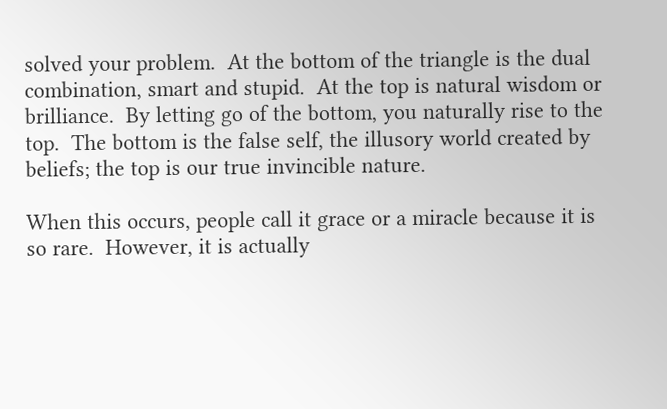solved your problem.  At the bottom of the triangle is the dual combination, smart and stupid.  At the top is natural wisdom or brilliance.  By letting go of the bottom, you naturally rise to the top.  The bottom is the false self, the illusory world created by beliefs; the top is our true invincible nature.

When this occurs, people call it grace or a miracle because it is so rare.  However, it is actually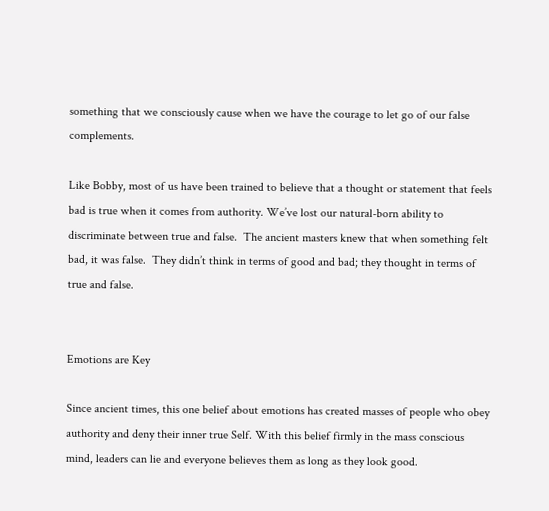something that we consciously cause when we have the courage to let go of our false complements.

Like Bobby, most of us have been trained to believe that a thought or statement that feels bad is true when it comes from authority. We’ve lost our natural-born ability to discriminate between true and false.  The ancient masters knew that when something felt bad, it was false.  They didn’t think in terms of good and bad; they thought in terms of true and false.


Emotions are Key

Since ancient times, this one belief about emotions has created masses of people who obey authority and deny their inner true Self. With this belief firmly in the mass conscious mind, leaders can lie and everyone believes them as long as they look good.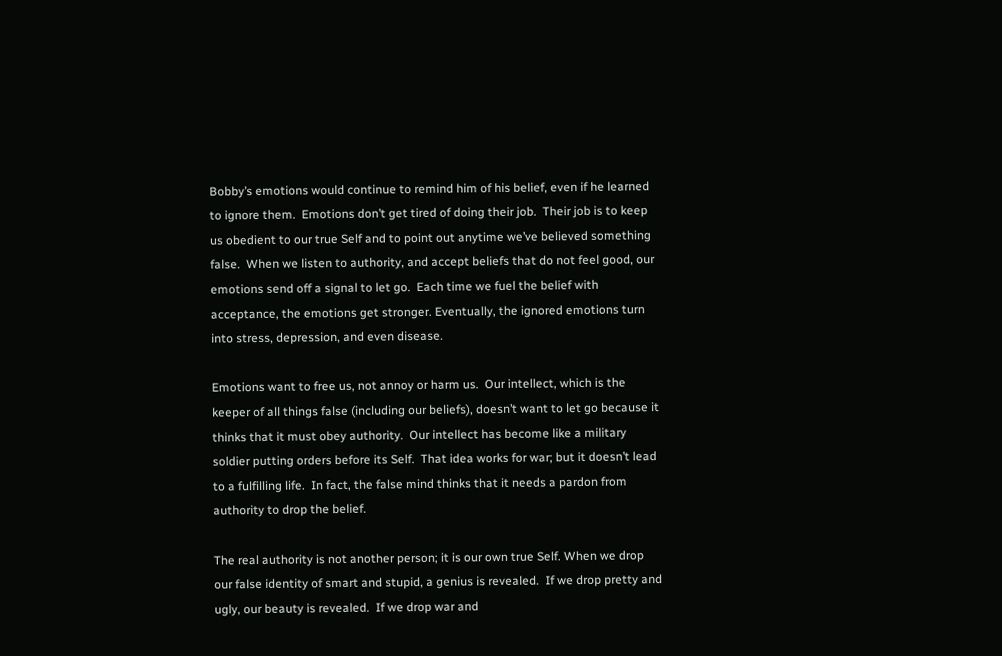Bobby’s emotions would continue to remind him of his belief, even if he learned to ignore them.  Emotions don’t get tired of doing their job.  Their job is to keep us obedient to our true Self and to point out anytime we’ve believed something false.  When we listen to authority, and accept beliefs that do not feel good, our emotions send off a signal to let go.  Each time we fuel the belief with acceptance, the emotions get stronger. Eventually, the ignored emotions turn into stress, depression, and even disease.

Emotions want to free us, not annoy or harm us.  Our intellect, which is the keeper of all things false (including our beliefs), doesn’t want to let go because it thinks that it must obey authority.  Our intellect has become like a military soldier putting orders before its Self.  That idea works for war; but it doesn’t lead to a fulfilling life.  In fact, the false mind thinks that it needs a pardon from authority to drop the belief.

The real authority is not another person; it is our own true Self. When we drop our false identity of smart and stupid, a genius is revealed.  If we drop pretty and ugly, our beauty is revealed.  If we drop war and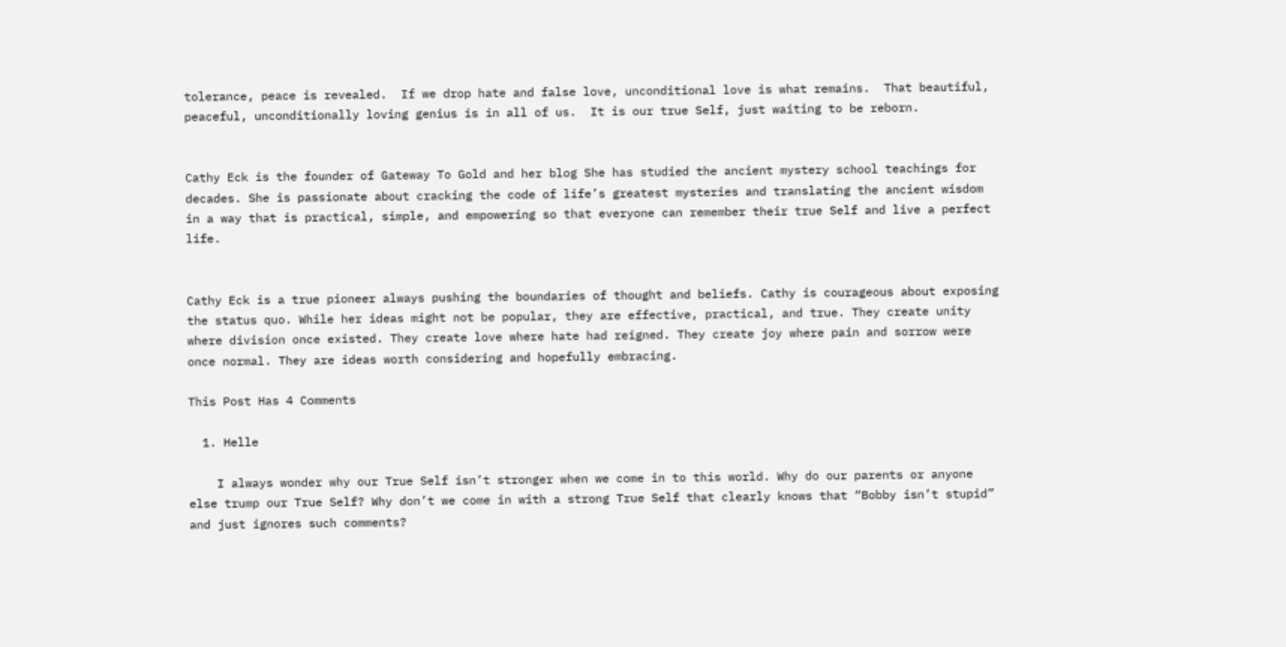tolerance, peace is revealed.  If we drop hate and false love, unconditional love is what remains.  That beautiful, peaceful, unconditionally loving genius is in all of us.  It is our true Self, just waiting to be reborn.


Cathy Eck is the founder of Gateway To Gold and her blog She has studied the ancient mystery school teachings for decades. She is passionate about cracking the code of life’s greatest mysteries and translating the ancient wisdom in a way that is practical, simple, and empowering so that everyone can remember their true Self and live a perfect life.


Cathy Eck is a true pioneer always pushing the boundaries of thought and beliefs. Cathy is courageous about exposing the status quo. While her ideas might not be popular, they are effective, practical, and true. They create unity where division once existed. They create love where hate had reigned. They create joy where pain and sorrow were once normal. They are ideas worth considering and hopefully embracing.

This Post Has 4 Comments

  1. Helle

    I always wonder why our True Self isn’t stronger when we come in to this world. Why do our parents or anyone else trump our True Self? Why don’t we come in with a strong True Self that clearly knows that “Bobby isn’t stupid” and just ignores such comments?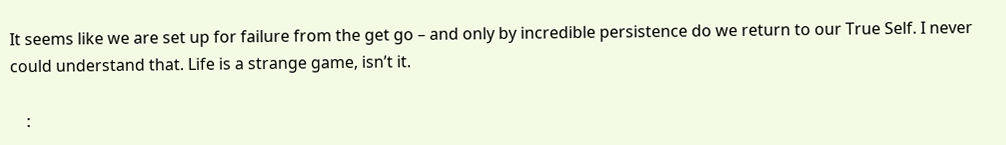It seems like we are set up for failure from the get go – and only by incredible persistence do we return to our True Self. I never could understand that. Life is a strange game, isn’t it.

    :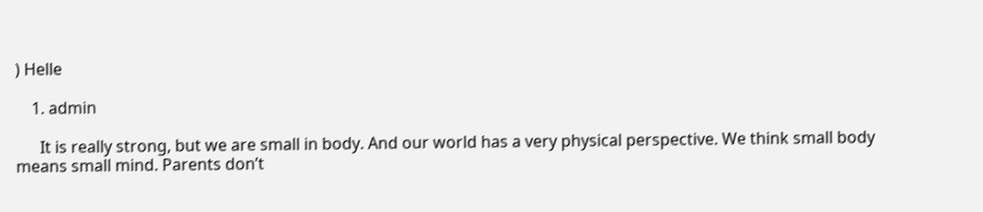) Helle

    1. admin

      It is really strong, but we are small in body. And our world has a very physical perspective. We think small body means small mind. Parents don’t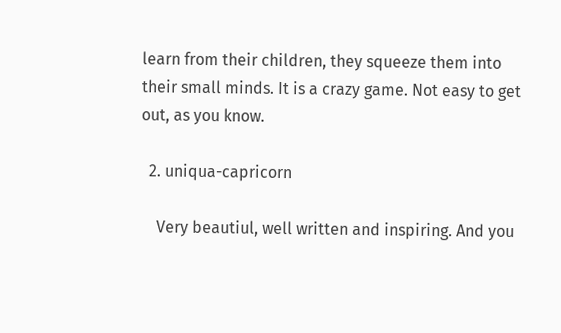learn from their children, they squeeze them into their small minds. It is a crazy game. Not easy to get out, as you know.

  2. uniqua-capricorn

    Very beautiul, well written and inspiring. And you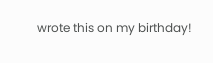wrote this on my birthday!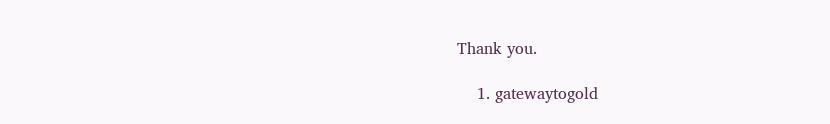Thank you.

    1. gatewaytogold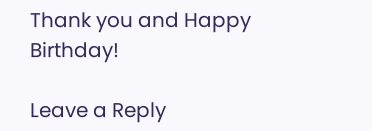Thank you and Happy Birthday!

Leave a Reply